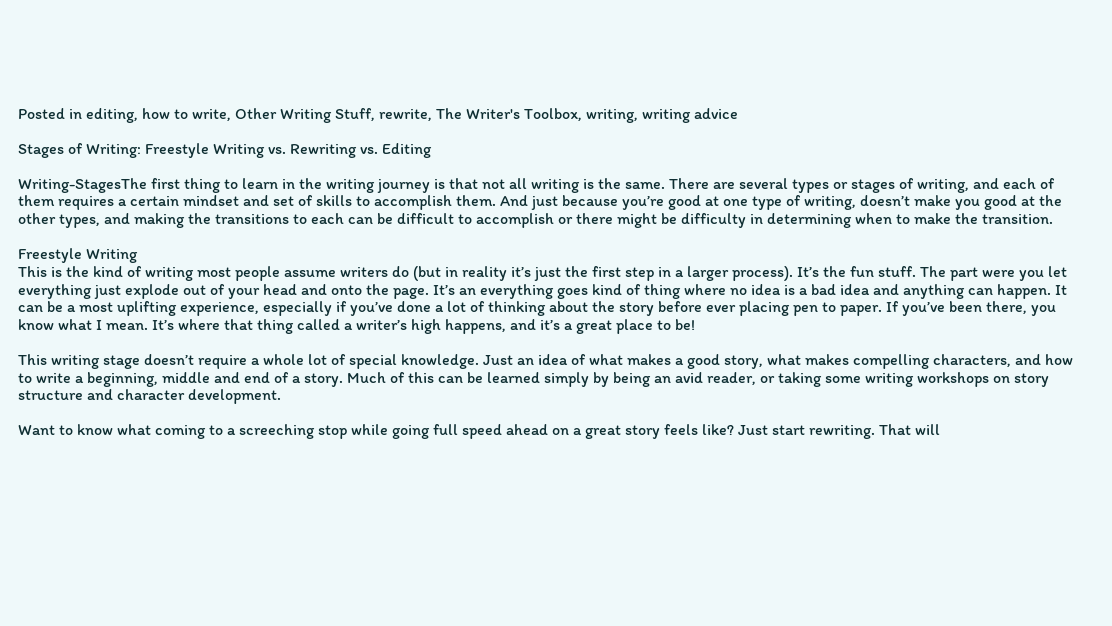Posted in editing, how to write, Other Writing Stuff, rewrite, The Writer's Toolbox, writing, writing advice

Stages of Writing: Freestyle Writing vs. Rewriting vs. Editing

Writing-StagesThe first thing to learn in the writing journey is that not all writing is the same. There are several types or stages of writing, and each of them requires a certain mindset and set of skills to accomplish them. And just because you’re good at one type of writing, doesn’t make you good at the other types, and making the transitions to each can be difficult to accomplish or there might be difficulty in determining when to make the transition.

Freestyle Writing
This is the kind of writing most people assume writers do (but in reality it’s just the first step in a larger process). It’s the fun stuff. The part were you let everything just explode out of your head and onto the page. It’s an everything goes kind of thing where no idea is a bad idea and anything can happen. It can be a most uplifting experience, especially if you’ve done a lot of thinking about the story before ever placing pen to paper. If you’ve been there, you know what I mean. It’s where that thing called a writer’s high happens, and it’s a great place to be!

This writing stage doesn’t require a whole lot of special knowledge. Just an idea of what makes a good story, what makes compelling characters, and how to write a beginning, middle and end of a story. Much of this can be learned simply by being an avid reader, or taking some writing workshops on story structure and character development.

Want to know what coming to a screeching stop while going full speed ahead on a great story feels like? Just start rewriting. That will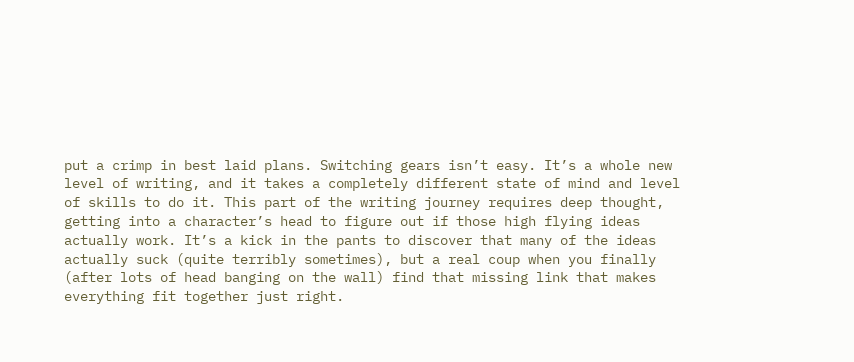put a crimp in best laid plans. Switching gears isn’t easy. It’s a whole new level of writing, and it takes a completely different state of mind and level of skills to do it. This part of the writing journey requires deep thought, getting into a character’s head to figure out if those high flying ideas actually work. It’s a kick in the pants to discover that many of the ideas actually suck (quite terribly sometimes), but a real coup when you finally (after lots of head banging on the wall) find that missing link that makes everything fit together just right.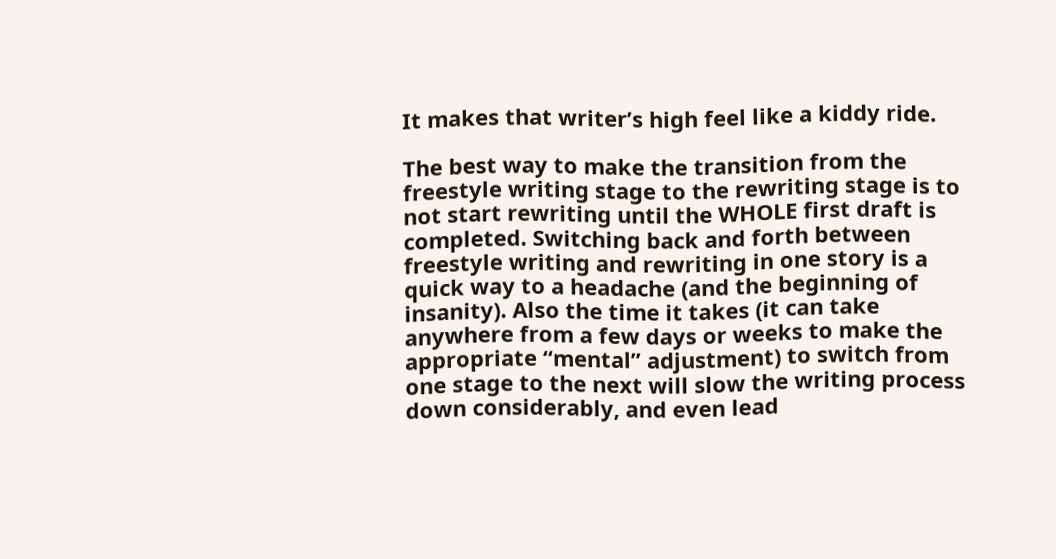It makes that writer’s high feel like a kiddy ride.

The best way to make the transition from the freestyle writing stage to the rewriting stage is to not start rewriting until the WHOLE first draft is completed. Switching back and forth between freestyle writing and rewriting in one story is a quick way to a headache (and the beginning of insanity). Also the time it takes (it can take anywhere from a few days or weeks to make the appropriate “mental” adjustment) to switch from one stage to the next will slow the writing process down considerably, and even lead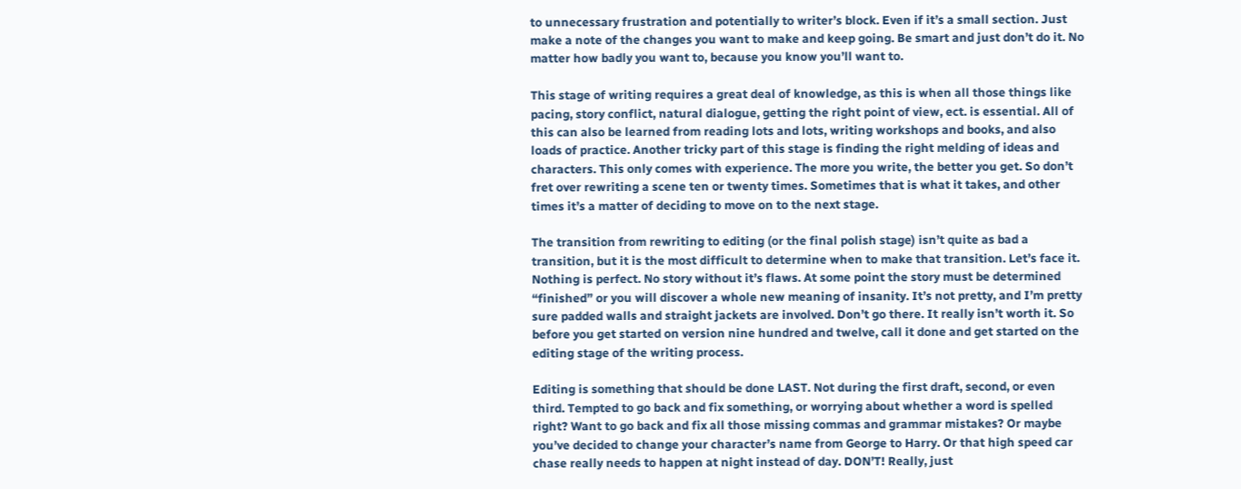to unnecessary frustration and potentially to writer’s block. Even if it’s a small section. Just make a note of the changes you want to make and keep going. Be smart and just don’t do it. No matter how badly you want to, because you know you’ll want to.

This stage of writing requires a great deal of knowledge, as this is when all those things like pacing, story conflict, natural dialogue, getting the right point of view, ect. is essential. All of this can also be learned from reading lots and lots, writing workshops and books, and also loads of practice. Another tricky part of this stage is finding the right melding of ideas and characters. This only comes with experience. The more you write, the better you get. So don’t fret over rewriting a scene ten or twenty times. Sometimes that is what it takes, and other times it’s a matter of deciding to move on to the next stage.

The transition from rewriting to editing (or the final polish stage) isn’t quite as bad a transition, but it is the most difficult to determine when to make that transition. Let’s face it. Nothing is perfect. No story without it’s flaws. At some point the story must be determined “finished” or you will discover a whole new meaning of insanity. It’s not pretty, and I’m pretty sure padded walls and straight jackets are involved. Don’t go there. It really isn’t worth it. So before you get started on version nine hundred and twelve, call it done and get started on the editing stage of the writing process.

Editing is something that should be done LAST. Not during the first draft, second, or even third. Tempted to go back and fix something, or worrying about whether a word is spelled right? Want to go back and fix all those missing commas and grammar mistakes? Or maybe you’ve decided to change your character’s name from George to Harry. Or that high speed car chase really needs to happen at night instead of day. DON’T! Really, just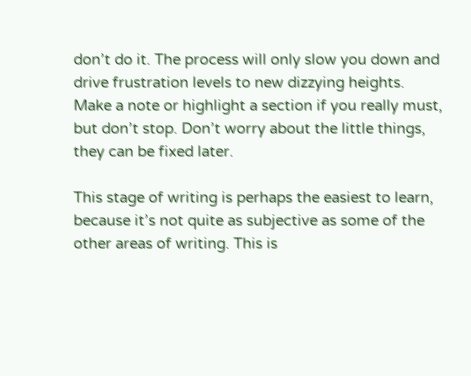don’t do it. The process will only slow you down and drive frustration levels to new dizzying heights. Make a note or highlight a section if you really must, but don’t stop. Don’t worry about the little things, they can be fixed later.

This stage of writing is perhaps the easiest to learn, because it’s not quite as subjective as some of the other areas of writing. This is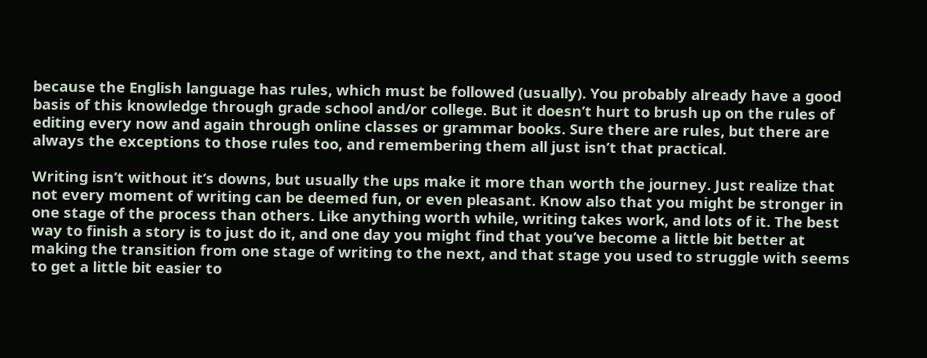because the English language has rules, which must be followed (usually). You probably already have a good basis of this knowledge through grade school and/or college. But it doesn’t hurt to brush up on the rules of editing every now and again through online classes or grammar books. Sure there are rules, but there are always the exceptions to those rules too, and remembering them all just isn’t that practical.

Writing isn’t without it’s downs, but usually the ups make it more than worth the journey. Just realize that not every moment of writing can be deemed fun, or even pleasant. Know also that you might be stronger in one stage of the process than others. Like anything worth while, writing takes work, and lots of it. The best way to finish a story is to just do it, and one day you might find that you’ve become a little bit better at making the transition from one stage of writing to the next, and that stage you used to struggle with seems to get a little bit easier to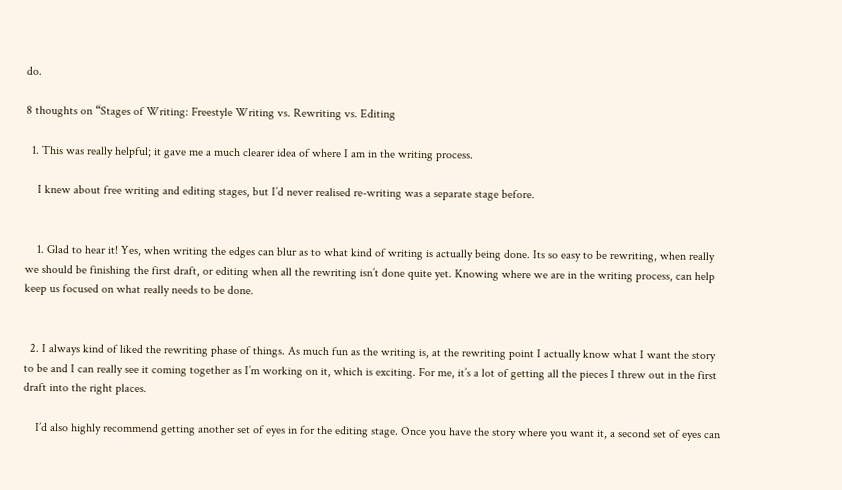do.

8 thoughts on “Stages of Writing: Freestyle Writing vs. Rewriting vs. Editing

  1. This was really helpful; it gave me a much clearer idea of where I am in the writing process.

    I knew about free writing and editing stages, but I’d never realised re-writing was a separate stage before.


    1. Glad to hear it! Yes, when writing the edges can blur as to what kind of writing is actually being done. Its so easy to be rewriting, when really we should be finishing the first draft, or editing when all the rewriting isn’t done quite yet. Knowing where we are in the writing process, can help keep us focused on what really needs to be done.


  2. I always kind of liked the rewriting phase of things. As much fun as the writing is, at the rewriting point I actually know what I want the story to be and I can really see it coming together as I’m working on it, which is exciting. For me, it’s a lot of getting all the pieces I threw out in the first draft into the right places.

    I’d also highly recommend getting another set of eyes in for the editing stage. Once you have the story where you want it, a second set of eyes can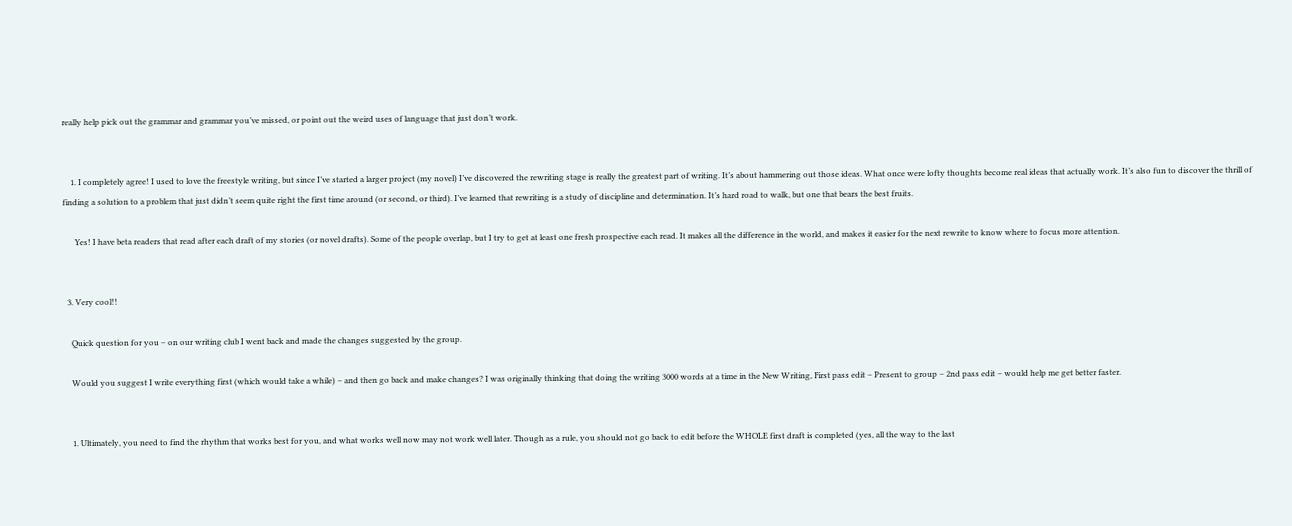really help pick out the grammar and grammar you’ve missed, or point out the weird uses of language that just don’t work.


    1. I completely agree! I used to love the freestyle writing, but since I’ve started a larger project (my novel) I’ve discovered the rewriting stage is really the greatest part of writing. It’s about hammering out those ideas. What once were lofty thoughts become real ideas that actually work. It’s also fun to discover the thrill of finding a solution to a problem that just didn’t seem quite right the first time around (or second, or third). I’ve learned that rewriting is a study of discipline and determination. It’s hard road to walk, but one that bears the best fruits.

      Yes! I have beta readers that read after each draft of my stories (or novel drafts). Some of the people overlap, but I try to get at least one fresh prospective each read. It makes all the difference in the world, and makes it easier for the next rewrite to know where to focus more attention.


  3. Very cool!!

    Quick question for you – on our writing club I went back and made the changes suggested by the group.

    Would you suggest I write everything first (which would take a while) – and then go back and make changes? I was originally thinking that doing the writing 3000 words at a time in the New Writing, First pass edit – Present to group – 2nd pass edit – would help me get better faster.


    1. Ultimately, you need to find the rhythm that works best for you, and what works well now may not work well later. Though as a rule, you should not go back to edit before the WHOLE first draft is completed (yes, all the way to the last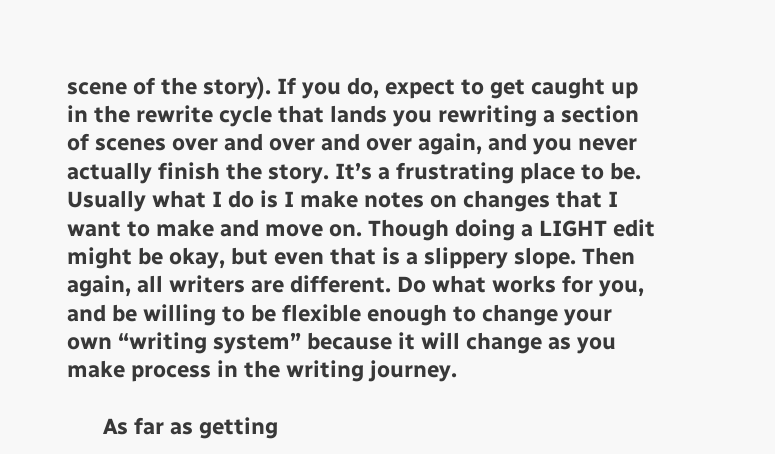scene of the story). If you do, expect to get caught up in the rewrite cycle that lands you rewriting a section of scenes over and over and over again, and you never actually finish the story. It’s a frustrating place to be. Usually what I do is I make notes on changes that I want to make and move on. Though doing a LIGHT edit might be okay, but even that is a slippery slope. Then again, all writers are different. Do what works for you, and be willing to be flexible enough to change your own “writing system” because it will change as you make process in the writing journey.

      As far as getting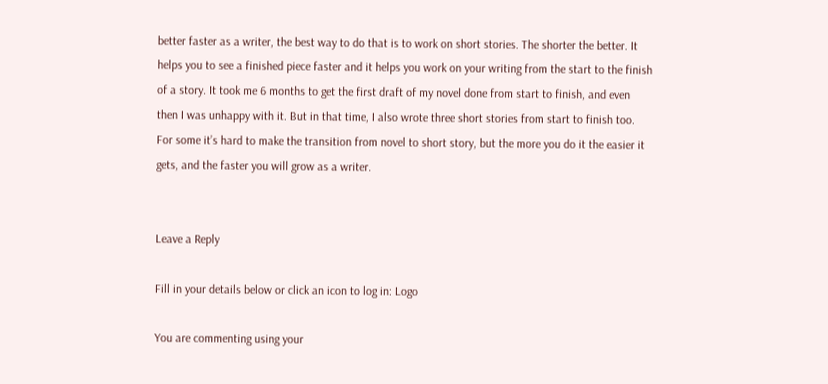better faster as a writer, the best way to do that is to work on short stories. The shorter the better. It helps you to see a finished piece faster and it helps you work on your writing from the start to the finish of a story. It took me 6 months to get the first draft of my novel done from start to finish, and even then I was unhappy with it. But in that time, I also wrote three short stories from start to finish too. For some it’s hard to make the transition from novel to short story, but the more you do it the easier it gets, and the faster you will grow as a writer.


Leave a Reply

Fill in your details below or click an icon to log in: Logo

You are commenting using your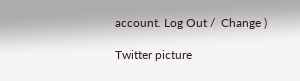account. Log Out /  Change )

Twitter picture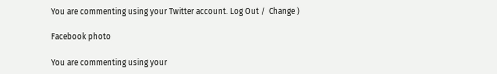You are commenting using your Twitter account. Log Out /  Change )

Facebook photo

You are commenting using your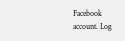Facebook account. Log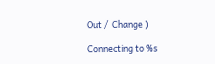Out /  Change )

Connecting to %s